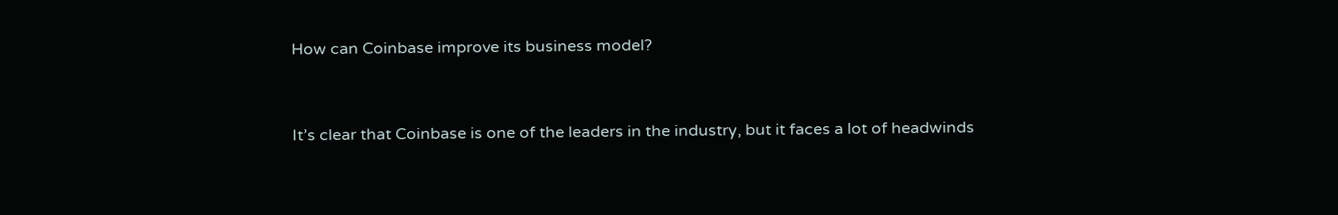How can Coinbase improve its business model?


It’s clear that Coinbase is one of the leaders in the industry, but it faces a lot of headwinds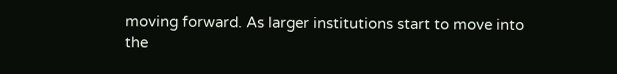moving forward. As larger institutions start to move into the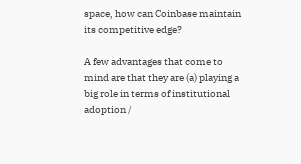space, how can Coinbase maintain its competitive edge?

A few advantages that come to mind are that they are (a) playing a big role in terms of institutional adoption /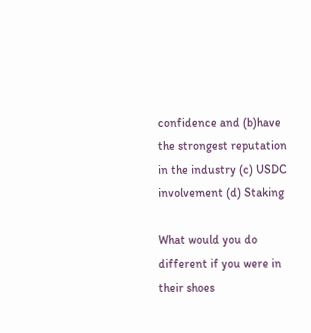confidence and (b)have the strongest reputation in the industry (c) USDC involvement (d) Staking

What would you do different if you were in their shoes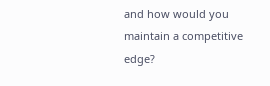and how would you maintain a competitive edge?